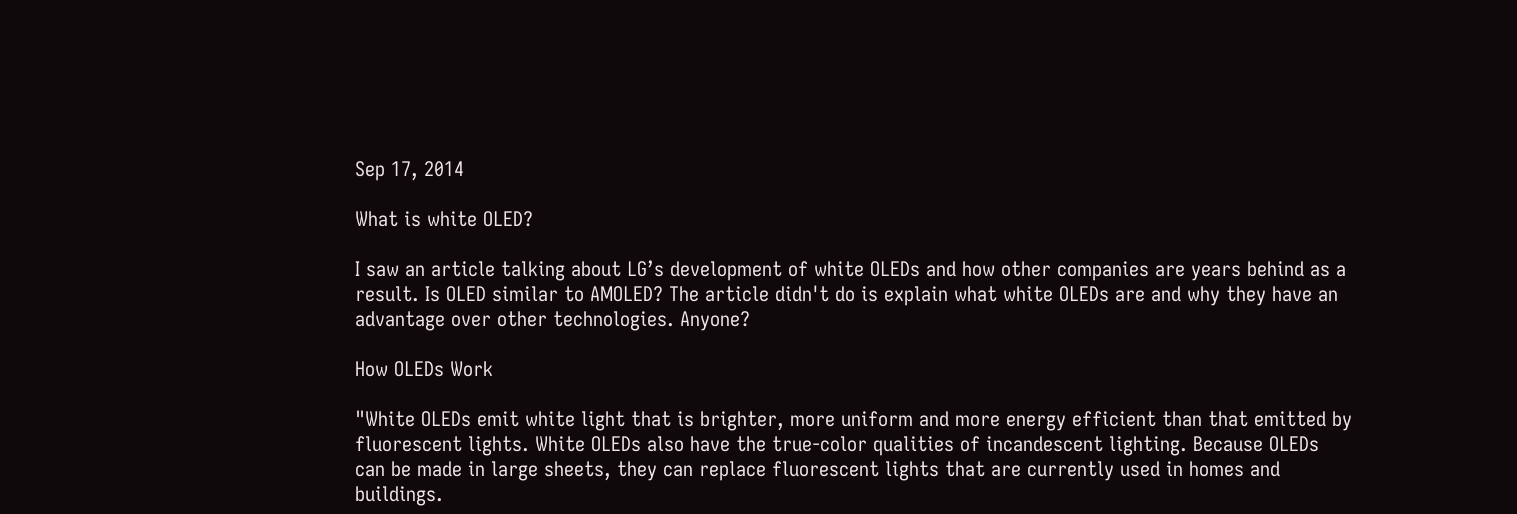Sep 17, 2014

What is white OLED?

I saw an article talking about LG’s development of white OLEDs and how other companies are years behind as a result. Is OLED similar to AMOLED? The article didn't do is explain what white OLEDs are and why they have an advantage over other technologies. Anyone?

How OLEDs Work

"White OLEDs emit white light that is brighter, more uniform and more energy efficient than that emitted by fluorescent lights. White OLEDs also have the true-color qualities of incandescent lighting. Because OLEDs can be made in large sheets, they can replace fluorescent lights that are currently used in homes and buildings.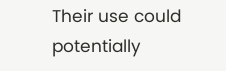Their use could potentially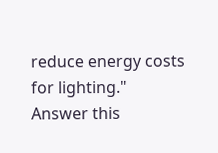reduce energy costs for lighting."
Answer this